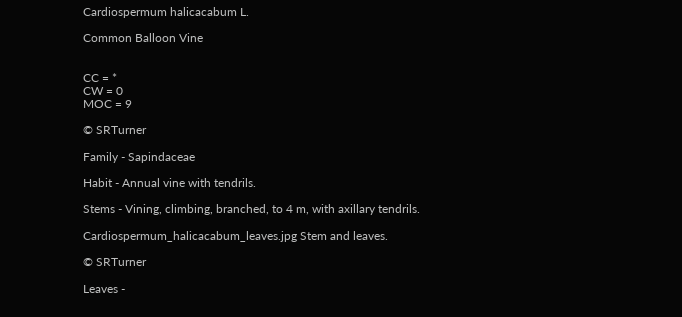Cardiospermum halicacabum L.

Common Balloon Vine


CC = *
CW = 0
MOC = 9

© SRTurner

Family - Sapindaceae

Habit - Annual vine with tendrils.

Stems - Vining, climbing, branched, to 4 m, with axillary tendrils.

Cardiospermum_halicacabum_leaves.jpg Stem and leaves.

© SRTurner

Leaves -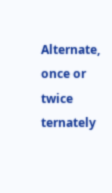Alternate, once or twice ternately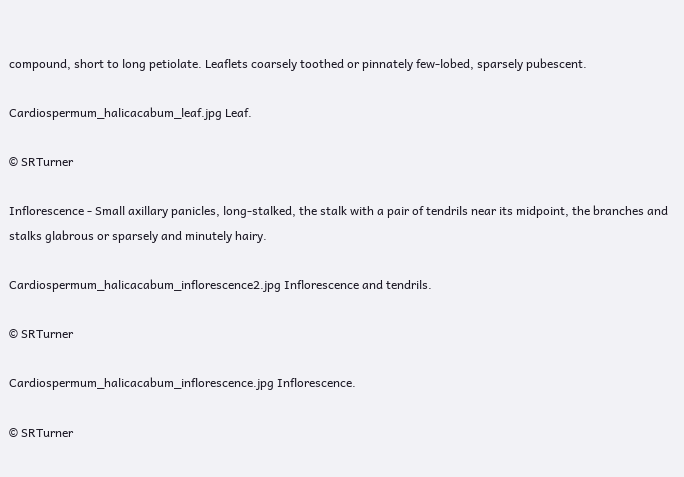compound, short to long petiolate. Leaflets coarsely toothed or pinnately few-lobed, sparsely pubescent.

Cardiospermum_halicacabum_leaf.jpg Leaf.

© SRTurner

Inflorescence - Small axillary panicles, long-stalked, the stalk with a pair of tendrils near its midpoint, the branches and stalks glabrous or sparsely and minutely hairy.

Cardiospermum_halicacabum_inflorescence2.jpg Inflorescence and tendrils.

© SRTurner

Cardiospermum_halicacabum_inflorescence.jpg Inflorescence.

© SRTurner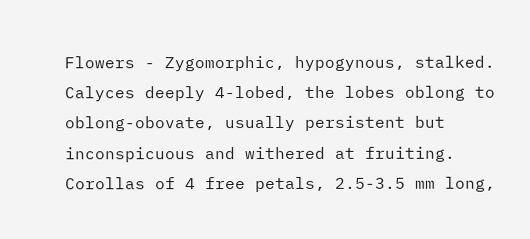Flowers - Zygomorphic, hypogynous, stalked. Calyces deeply 4-lobed, the lobes oblong to oblong-obovate, usually persistent but inconspicuous and withered at fruiting. Corollas of 4 free petals, 2.5-3.5 mm long,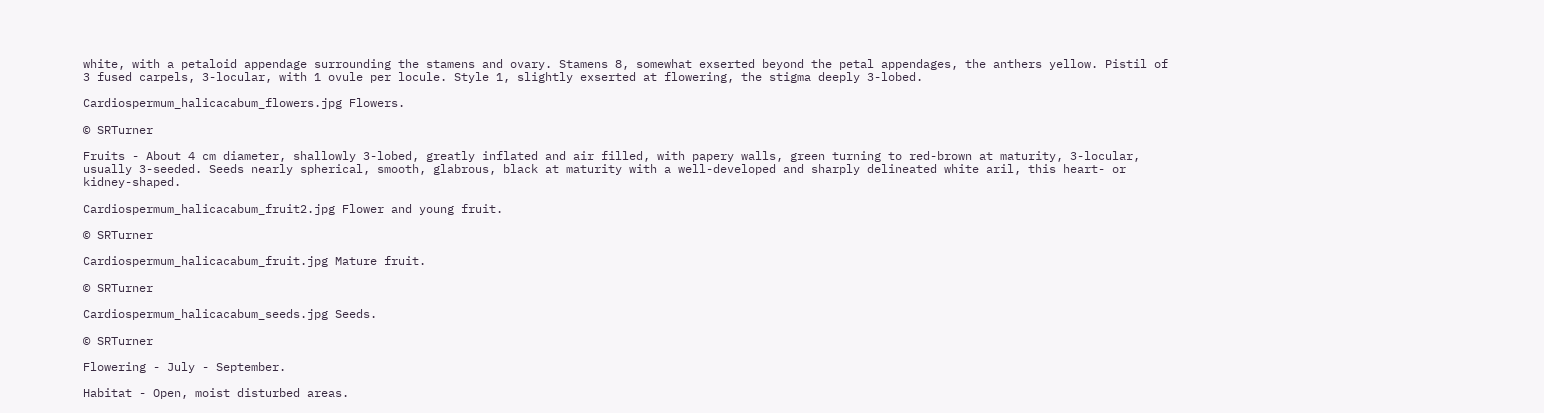white, with a petaloid appendage surrounding the stamens and ovary. Stamens 8, somewhat exserted beyond the petal appendages, the anthers yellow. Pistil of 3 fused carpels, 3-locular, with 1 ovule per locule. Style 1, slightly exserted at flowering, the stigma deeply 3-lobed.

Cardiospermum_halicacabum_flowers.jpg Flowers.

© SRTurner

Fruits - About 4 cm diameter, shallowly 3-lobed, greatly inflated and air filled, with papery walls, green turning to red-brown at maturity, 3-locular, usually 3-seeded. Seeds nearly spherical, smooth, glabrous, black at maturity with a well-developed and sharply delineated white aril, this heart- or kidney-shaped.

Cardiospermum_halicacabum_fruit2.jpg Flower and young fruit.

© SRTurner

Cardiospermum_halicacabum_fruit.jpg Mature fruit.

© SRTurner

Cardiospermum_halicacabum_seeds.jpg Seeds.

© SRTurner

Flowering - July - September.

Habitat - Open, moist disturbed areas.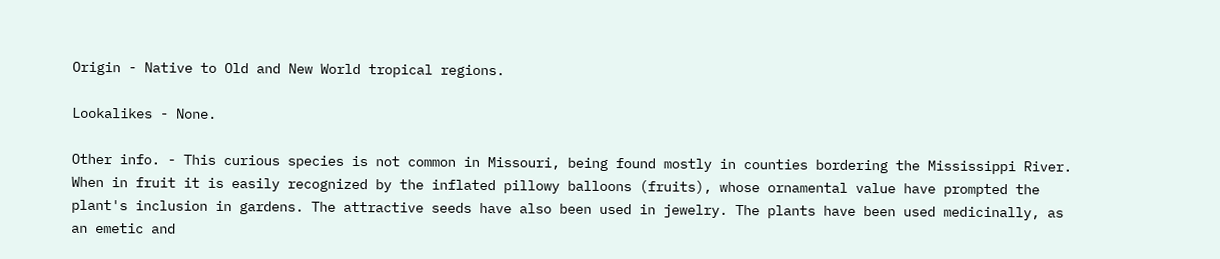Origin - Native to Old and New World tropical regions.

Lookalikes - None.

Other info. - This curious species is not common in Missouri, being found mostly in counties bordering the Mississippi River. When in fruit it is easily recognized by the inflated pillowy balloons (fruits), whose ornamental value have prompted the plant's inclusion in gardens. The attractive seeds have also been used in jewelry. The plants have been used medicinally, as an emetic and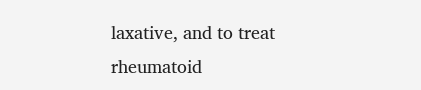laxative, and to treat rheumatoid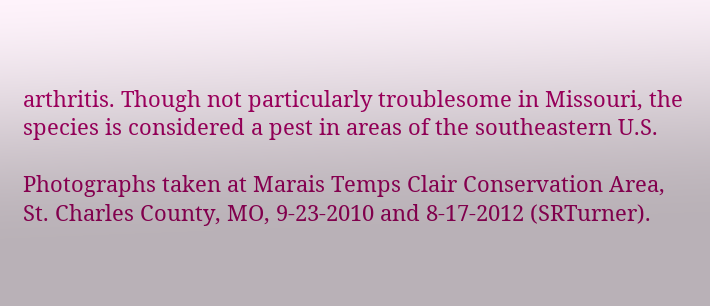arthritis. Though not particularly troublesome in Missouri, the species is considered a pest in areas of the southeastern U.S.

Photographs taken at Marais Temps Clair Conservation Area, St. Charles County, MO, 9-23-2010 and 8-17-2012 (SRTurner).